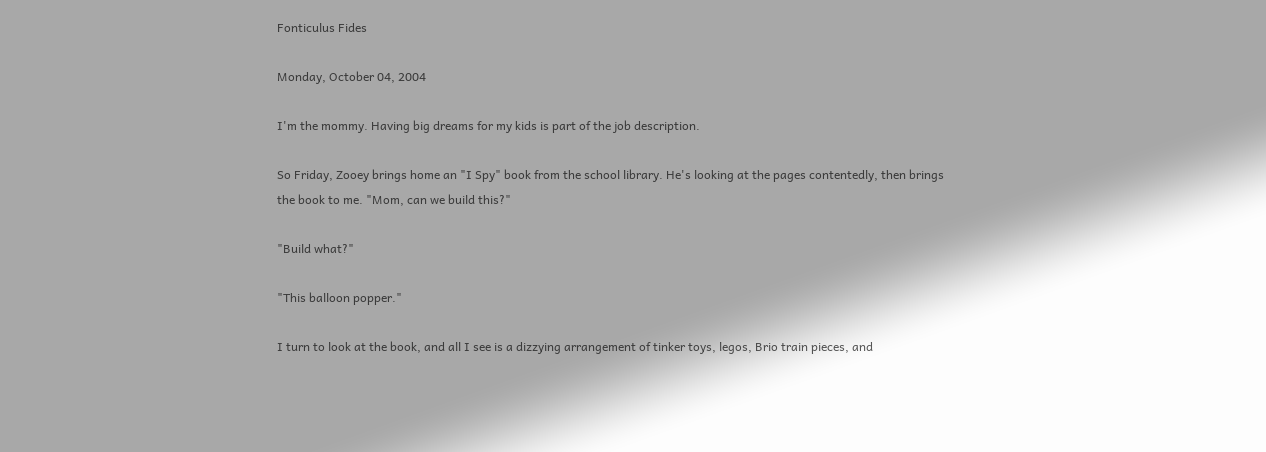Fonticulus Fides

Monday, October 04, 2004

I'm the mommy. Having big dreams for my kids is part of the job description.

So Friday, Zooey brings home an "I Spy" book from the school library. He's looking at the pages contentedly, then brings the book to me. "Mom, can we build this?"

"Build what?"

"This balloon popper."

I turn to look at the book, and all I see is a dizzying arrangement of tinker toys, legos, Brio train pieces, and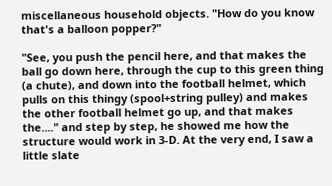miscellaneous household objects. "How do you know that's a balloon popper?"

"See, you push the pencil here, and that makes the ball go down here, through the cup to this green thing (a chute), and down into the football helmet, which pulls on this thingy (spool+string pulley) and makes the other football helmet go up, and that makes the...." and step by step, he showed me how the structure would work in 3-D. At the very end, I saw a little slate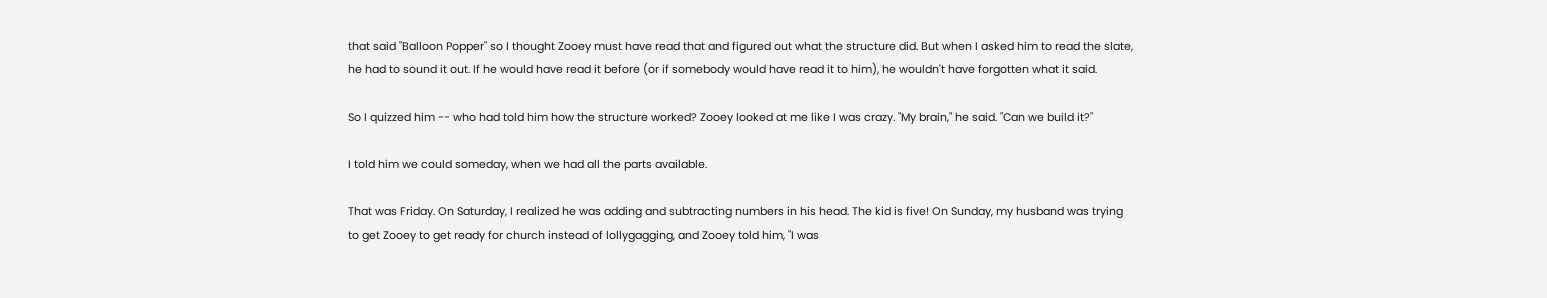that said "Balloon Popper" so I thought Zooey must have read that and figured out what the structure did. But when I asked him to read the slate, he had to sound it out. If he would have read it before (or if somebody would have read it to him), he wouldn't have forgotten what it said.

So I quizzed him -- who had told him how the structure worked? Zooey looked at me like I was crazy. "My brain," he said. "Can we build it?"

I told him we could someday, when we had all the parts available.

That was Friday. On Saturday, I realized he was adding and subtracting numbers in his head. The kid is five! On Sunday, my husband was trying to get Zooey to get ready for church instead of lollygagging, and Zooey told him, "I was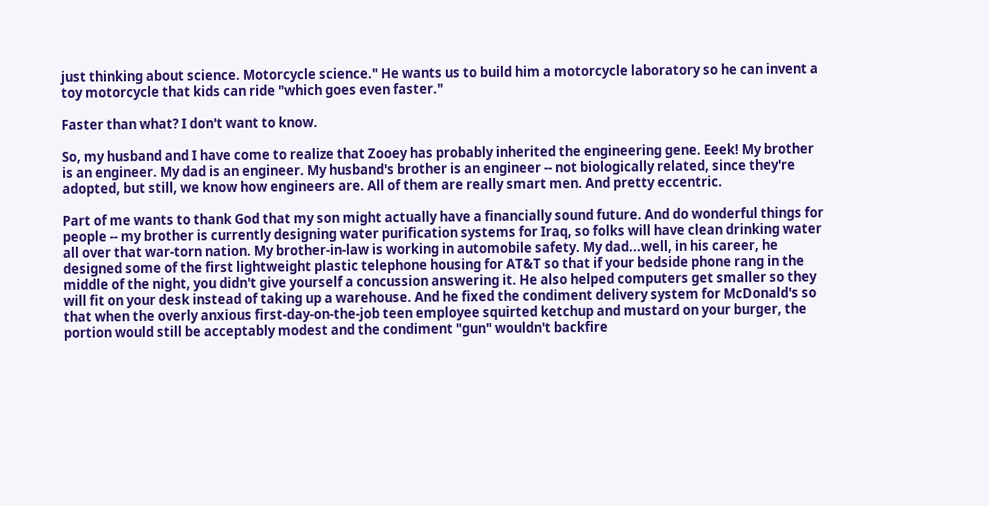just thinking about science. Motorcycle science." He wants us to build him a motorcycle laboratory so he can invent a toy motorcycle that kids can ride "which goes even faster."

Faster than what? I don't want to know.

So, my husband and I have come to realize that Zooey has probably inherited the engineering gene. Eeek! My brother is an engineer. My dad is an engineer. My husband's brother is an engineer -- not biologically related, since they're adopted, but still, we know how engineers are. All of them are really smart men. And pretty eccentric.

Part of me wants to thank God that my son might actually have a financially sound future. And do wonderful things for people -- my brother is currently designing water purification systems for Iraq, so folks will have clean drinking water all over that war-torn nation. My brother-in-law is working in automobile safety. My dad...well, in his career, he designed some of the first lightweight plastic telephone housing for AT&T so that if your bedside phone rang in the middle of the night, you didn't give yourself a concussion answering it. He also helped computers get smaller so they will fit on your desk instead of taking up a warehouse. And he fixed the condiment delivery system for McDonald's so that when the overly anxious first-day-on-the-job teen employee squirted ketchup and mustard on your burger, the portion would still be acceptably modest and the condiment "gun" wouldn't backfire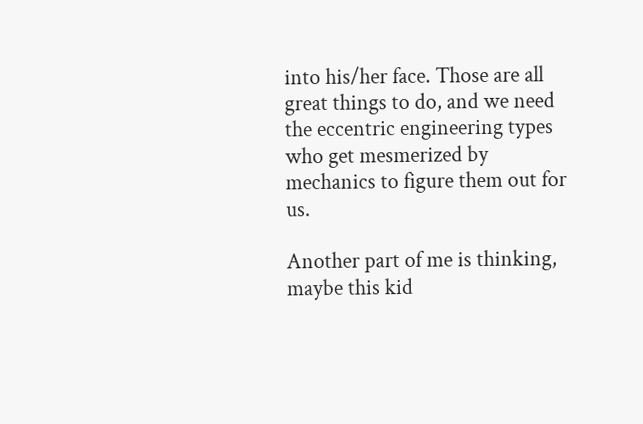into his/her face. Those are all great things to do, and we need the eccentric engineering types who get mesmerized by mechanics to figure them out for us.

Another part of me is thinking, maybe this kid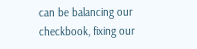can be balancing our checkbook, fixing our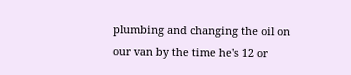plumbing and changing the oil on our van by the time he's 12 or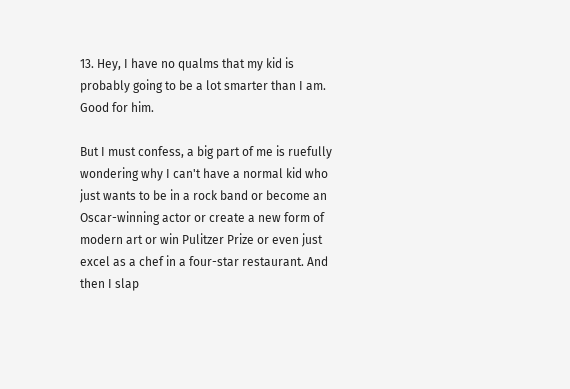13. Hey, I have no qualms that my kid is probably going to be a lot smarter than I am. Good for him.

But I must confess, a big part of me is ruefully wondering why I can't have a normal kid who just wants to be in a rock band or become an Oscar-winning actor or create a new form of modern art or win Pulitzer Prize or even just excel as a chef in a four-star restaurant. And then I slap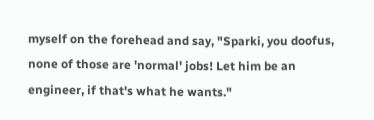myself on the forehead and say, "Sparki, you doofus, none of those are 'normal' jobs! Let him be an engineer, if that's what he wants."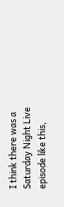I think there was a Saturday Night Live episode like this,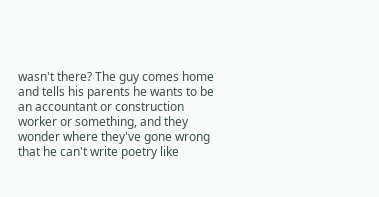wasn't there? The guy comes home and tells his parents he wants to be an accountant or construction worker or something, and they wonder where they've gone wrong that he can't write poetry like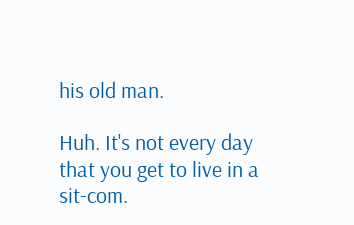his old man.

Huh. It's not every day that you get to live in a sit-com.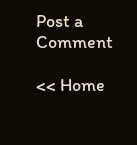Post a Comment

<< Home